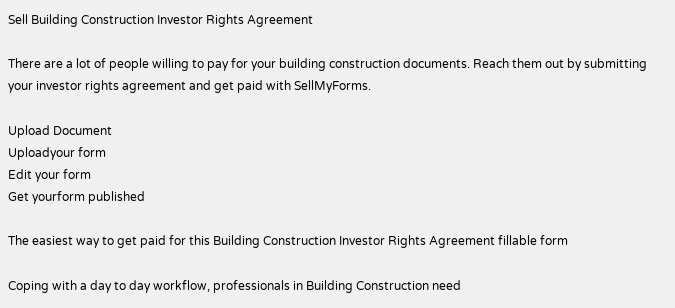Sell Building Construction Investor Rights Agreement

There are a lot of people willing to pay for your building construction documents. Reach them out by submitting your investor rights agreement and get paid with SellMyForms.

Upload Document
Uploadyour form
Edit your form
Get yourform published

The easiest way to get paid for this Building Construction Investor Rights Agreement fillable form

Coping with a day to day workflow, professionals in Building Construction need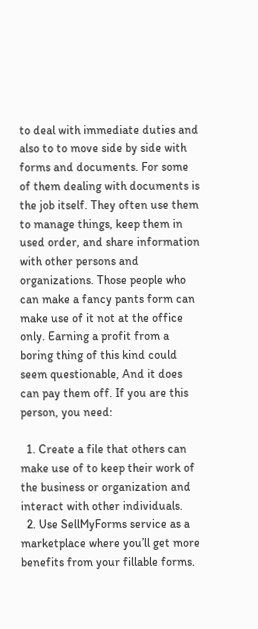to deal with immediate duties and also to to move side by side with forms and documents. For some of them dealing with documents is the job itself. They often use them to manage things, keep them in used order, and share information with other persons and organizations. Those people who can make a fancy pants form can make use of it not at the office only. Earning a profit from a boring thing of this kind could seem questionable, And it does can pay them off. If you are this person, you need:

  1. Create a file that others can make use of to keep their work of the business or organization and interact with other individuals.
  2. Use SellMyForms service as a marketplace where you’ll get more benefits from your fillable forms.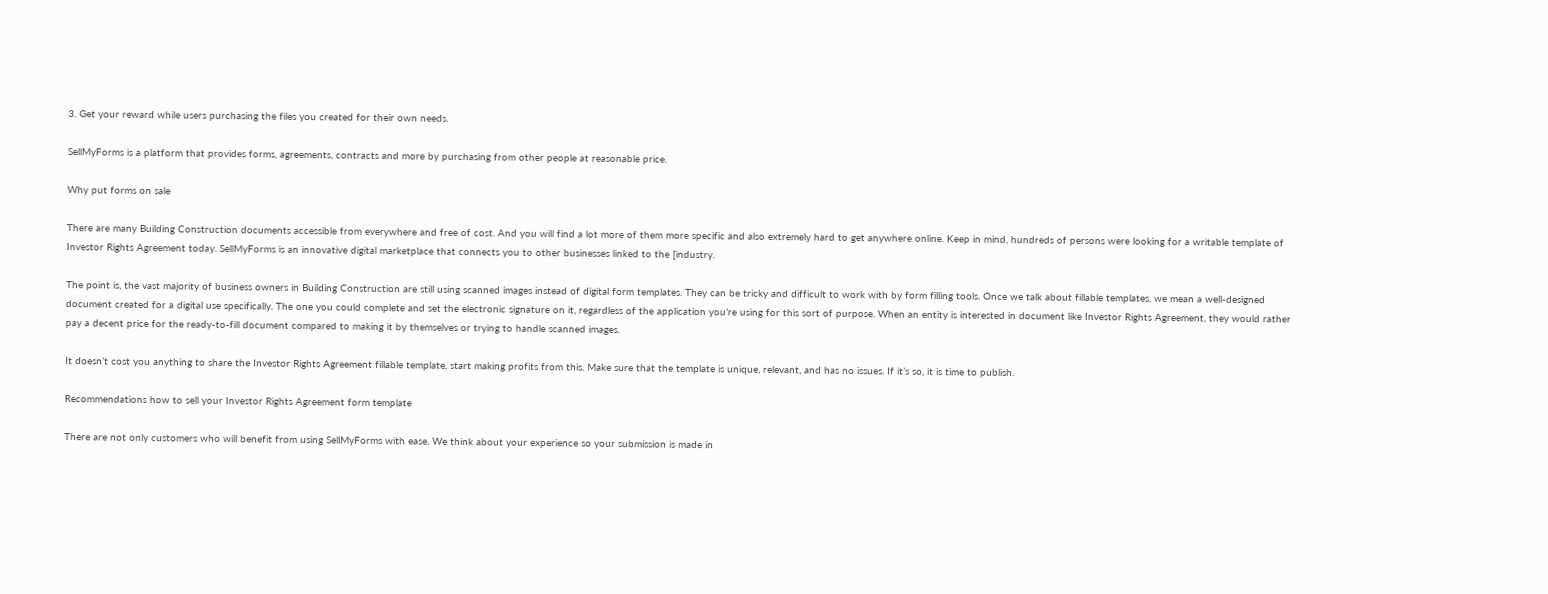3. Get your reward while users purchasing the files you created for their own needs.

SellMyForms is a platform that provides forms, agreements, contracts and more by purchasing from other people at reasonable price.

Why put forms on sale

There are many Building Construction documents accessible from everywhere and free of cost. And you will find a lot more of them more specific and also extremely hard to get anywhere online. Keep in mind, hundreds of persons were looking for a writable template of Investor Rights Agreement today. SellMyForms is an innovative digital marketplace that connects you to other businesses linked to the [industry.

The point is, the vast majority of business owners in Building Construction are still using scanned images instead of digital form templates. They can be tricky and difficult to work with by form filling tools. Once we talk about fillable templates, we mean a well-designed document created for a digital use specifically. The one you could complete and set the electronic signature on it, regardless of the application you’re using for this sort of purpose. When an entity is interested in document like Investor Rights Agreement, they would rather pay a decent price for the ready-to-fill document compared to making it by themselves or trying to handle scanned images.

It doesn’t cost you anything to share the Investor Rights Agreement fillable template, start making profits from this. Make sure that the template is unique, relevant, and has no issues. If it’s so, it is time to publish.

Recommendations how to sell your Investor Rights Agreement form template

There are not only customers who will benefit from using SellMyForms with ease. We think about your experience so your submission is made in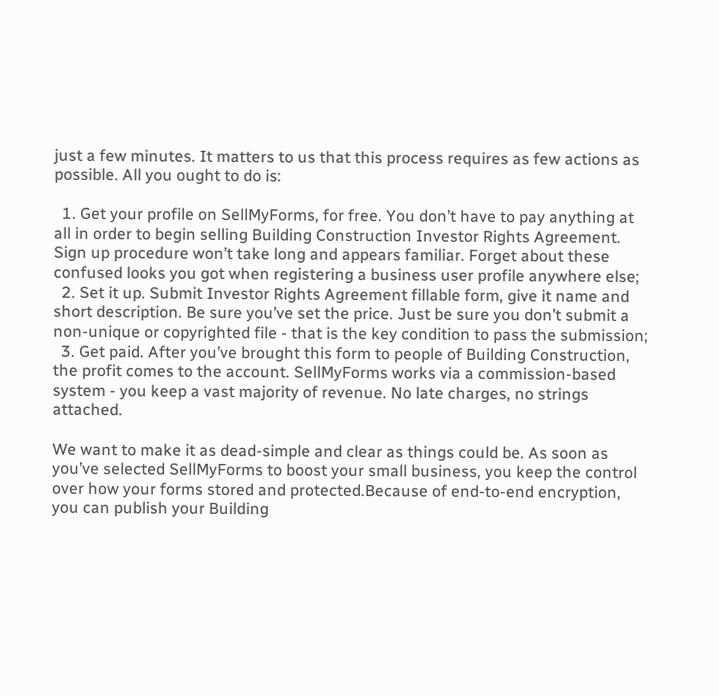just a few minutes. It matters to us that this process requires as few actions as possible. All you ought to do is:

  1. Get your profile on SellMyForms, for free. You don’t have to pay anything at all in order to begin selling Building Construction Investor Rights Agreement. Sign up procedure won’t take long and appears familiar. Forget about these confused looks you got when registering a business user profile anywhere else;
  2. Set it up. Submit Investor Rights Agreement fillable form, give it name and short description. Be sure you’ve set the price. Just be sure you don’t submit a non-unique or copyrighted file - that is the key condition to pass the submission;
  3. Get paid. After you’ve brought this form to people of Building Construction, the profit comes to the account. SellMyForms works via a commission-based system - you keep a vast majority of revenue. No late charges, no strings attached.

We want to make it as dead-simple and clear as things could be. As soon as you’ve selected SellMyForms to boost your small business, you keep the control over how your forms stored and protected.Because of end-to-end encryption, you can publish your Building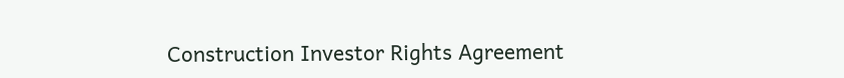Construction Investor Rights Agreement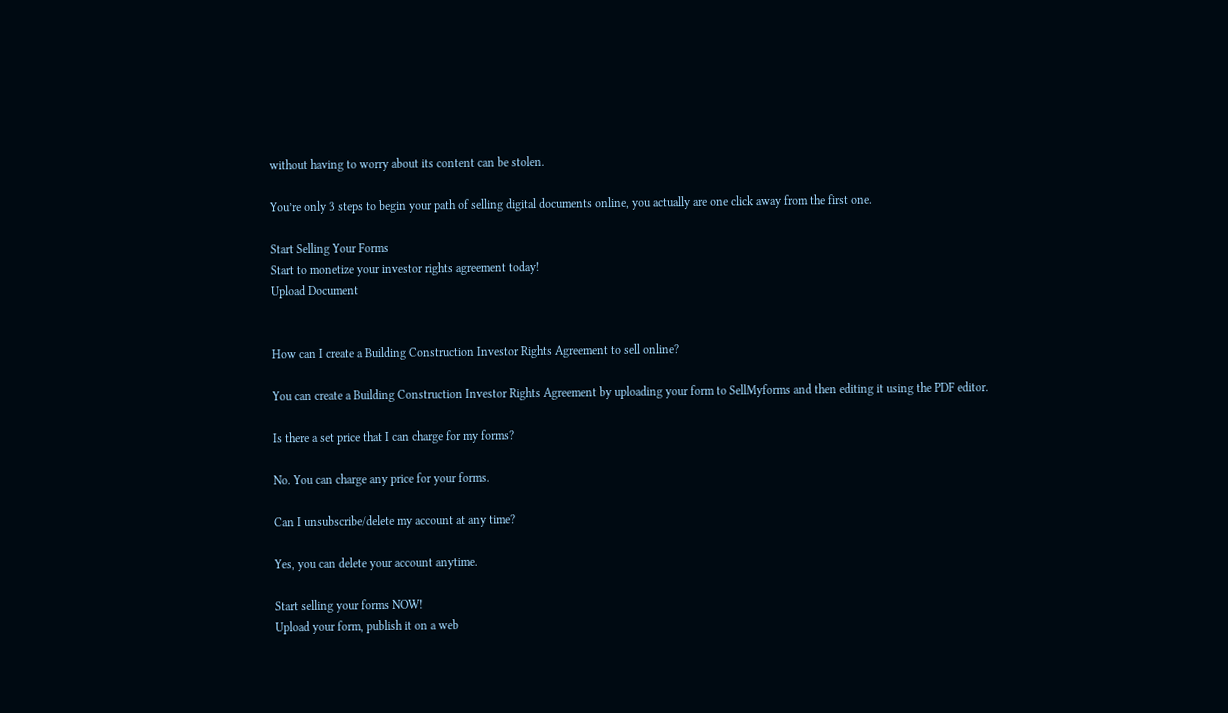without having to worry about its content can be stolen.

You’re only 3 steps to begin your path of selling digital documents online, you actually are one click away from the first one.

Start Selling Your Forms
Start to monetize your investor rights agreement today!
Upload Document


How can I create a Building Construction Investor Rights Agreement to sell online?

You can create a Building Construction Investor Rights Agreement by uploading your form to SellMyforms and then editing it using the PDF editor.

Is there a set price that I can charge for my forms?

No. You can charge any price for your forms.

Can I unsubscribe/delete my account at any time?

Yes, you can delete your account anytime.

Start selling your forms NOW!
Upload your form, publish it on a web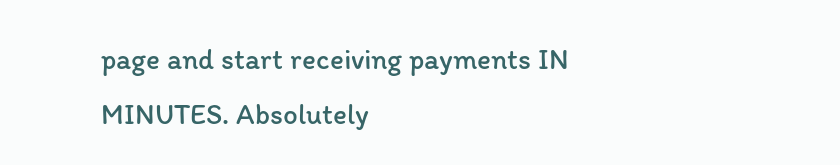page and start receiving payments IN MINUTES. Absolutely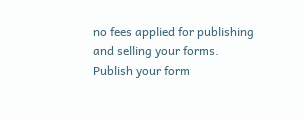no fees applied for publishing and selling your forms.
Publish your form